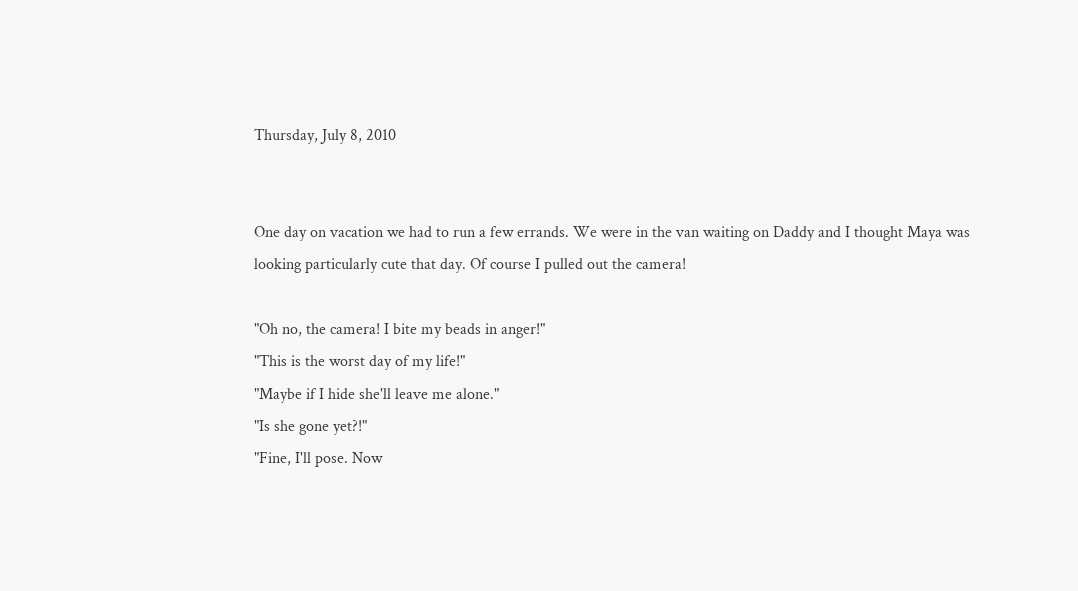Thursday, July 8, 2010


One day on vacation we had to run a few errands. We were in the van waiting on Daddy and I thought Maya was looking particularly cute that day. Of course I pulled out the camera!

"Oh no, the camera! I bite my beads in anger!"
"This is the worst day of my life!"
"Maybe if I hide she'll leave me alone."
"Is she gone yet?!"
"Fine, I'll pose. Now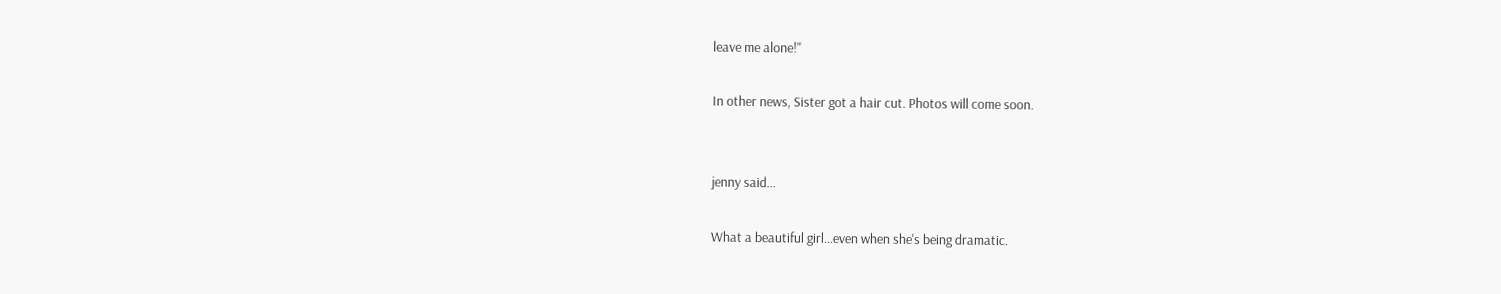leave me alone!"

In other news, Sister got a hair cut. Photos will come soon.


jenny said...

What a beautiful girl...even when she's being dramatic.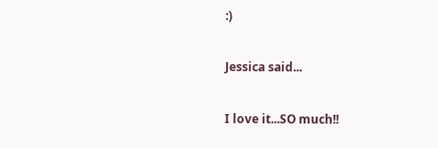:)

Jessica said...

I love it...SO much!!